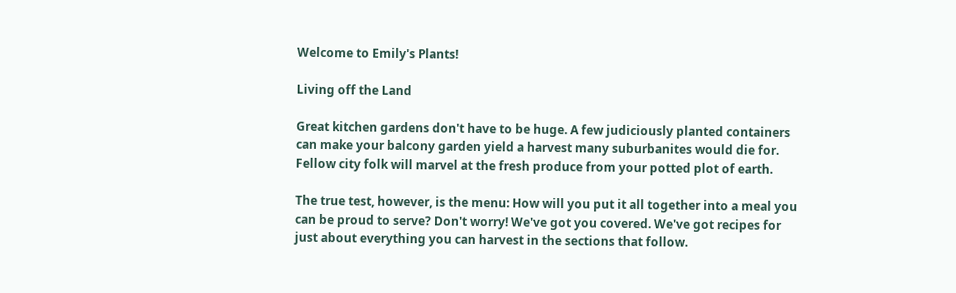Welcome to Emily's Plants!

Living off the Land

Great kitchen gardens don't have to be huge. A few judiciously planted containers can make your balcony garden yield a harvest many suburbanites would die for. Fellow city folk will marvel at the fresh produce from your potted plot of earth.

The true test, however, is the menu: How will you put it all together into a meal you can be proud to serve? Don't worry! We've got you covered. We've got recipes for just about everything you can harvest in the sections that follow.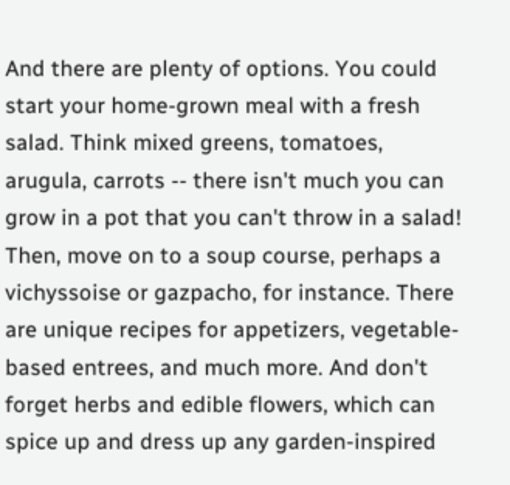And there are plenty of options. You could start your home-grown meal with a fresh salad. Think mixed greens, tomatoes, arugula, carrots -- there isn't much you can grow in a pot that you can't throw in a salad! Then, move on to a soup course, perhaps a vichyssoise or gazpacho, for instance. There are unique recipes for appetizers, vegetable-based entrees, and much more. And don't forget herbs and edible flowers, which can spice up and dress up any garden-inspired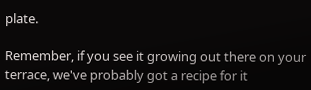plate.

Remember, if you see it growing out there on your terrace, we've probably got a recipe for it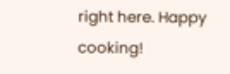right here. Happy cooking!